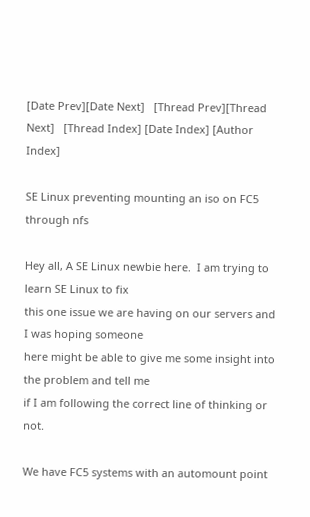[Date Prev][Date Next]   [Thread Prev][Thread Next]   [Thread Index] [Date Index] [Author Index]

SE Linux preventing mounting an iso on FC5 through nfs

Hey all, A SE Linux newbie here.  I am trying to learn SE Linux to fix
this one issue we are having on our servers and I was hoping someone
here might be able to give me some insight into the problem and tell me
if I am following the correct line of thinking or not.

We have FC5 systems with an automount point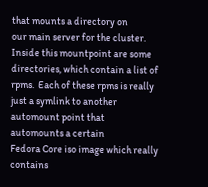that mounts a directory on
our main server for the cluster.  Inside this mountpoint are some
directories, which contain a list of rpms.  Each of these rpms is really
just a symlink to another automount point that automounts a certain
Fedora Core iso image which really contains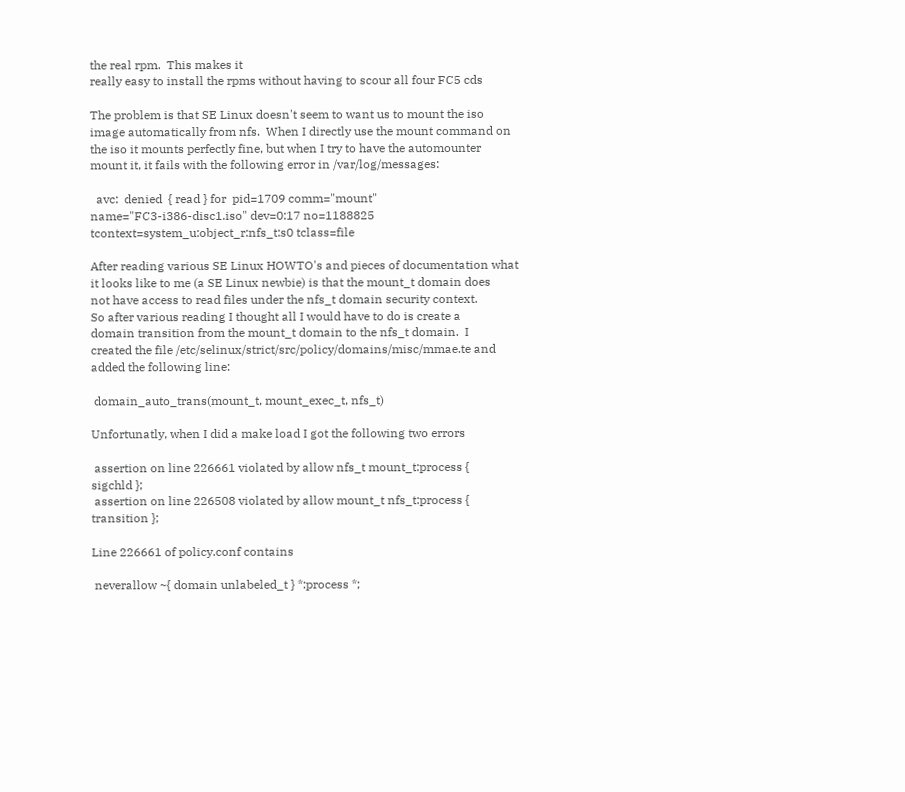the real rpm.  This makes it
really easy to install the rpms without having to scour all four FC5 cds

The problem is that SE Linux doesn't seem to want us to mount the iso
image automatically from nfs.  When I directly use the mount command on
the iso it mounts perfectly fine, but when I try to have the automounter
mount it, it fails with the following error in /var/log/messages:

  avc:  denied  { read } for  pid=1709 comm="mount"
name="FC3-i386-disc1.iso" dev=0:17 no=1188825
tcontext=system_u:object_r:nfs_t:s0 tclass=file

After reading various SE Linux HOWTO's and pieces of documentation what
it looks like to me (a SE Linux newbie) is that the mount_t domain does
not have access to read files under the nfs_t domain security context.
So after various reading I thought all I would have to do is create a
domain transition from the mount_t domain to the nfs_t domain.  I
created the file /etc/selinux/strict/src/policy/domains/misc/mmae.te and
added the following line:

 domain_auto_trans(mount_t, mount_exec_t, nfs_t)

Unfortunatly, when I did a make load I got the following two errors

 assertion on line 226661 violated by allow nfs_t mount_t:process {
sigchld };
 assertion on line 226508 violated by allow mount_t nfs_t:process {
transition };

Line 226661 of policy.conf contains

 neverallow ~{ domain unlabeled_t } *:process *;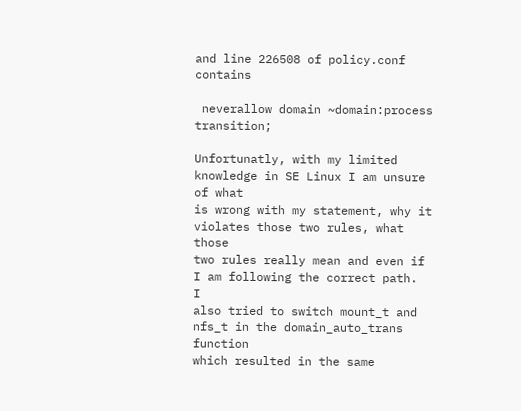and line 226508 of policy.conf contains

 neverallow domain ~domain:process transition;

Unfortunatly, with my limited knowledge in SE Linux I am unsure of what
is wrong with my statement, why it violates those two rules, what those
two rules really mean and even if I am following the correct path.  I
also tried to switch mount_t and nfs_t in the domain_auto_trans function
which resulted in the same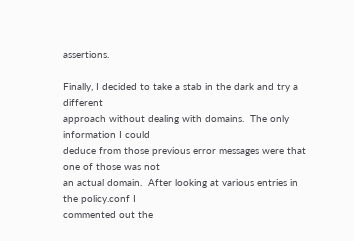assertions.

Finally, I decided to take a stab in the dark and try a different
approach without dealing with domains.  The only information I could
deduce from those previous error messages were that one of those was not
an actual domain.  After looking at various entries in the policy.conf I
commented out the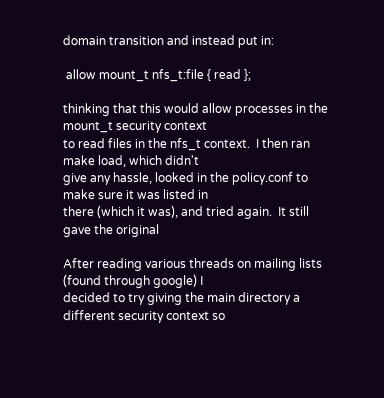domain transition and instead put in:

 allow mount_t nfs_t:file { read };

thinking that this would allow processes in the mount_t security context
to read files in the nfs_t context.  I then ran make load, which didn't
give any hassle, looked in the policy.conf to make sure it was listed in
there (which it was), and tried again.  It still gave the original

After reading various threads on mailing lists (found through google) I
decided to try giving the main directory a different security context so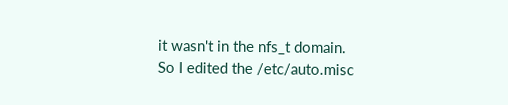it wasn't in the nfs_t domain.  So I edited the /etc/auto.misc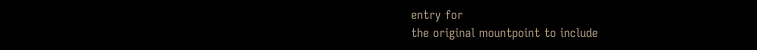entry for
the original mountpoint to include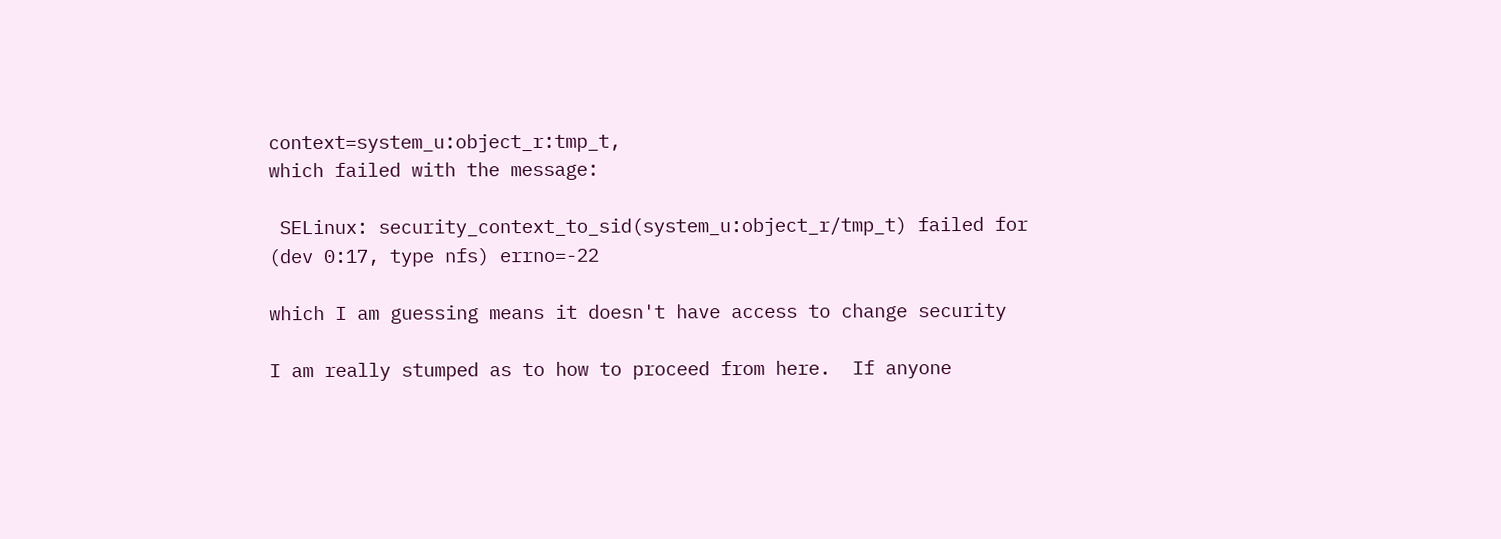context=system_u:object_r:tmp_t,
which failed with the message:

 SELinux: security_context_to_sid(system_u:object_r/tmp_t) failed for
(dev 0:17, type nfs) errno=-22

which I am guessing means it doesn't have access to change security

I am really stumped as to how to proceed from here.  If anyone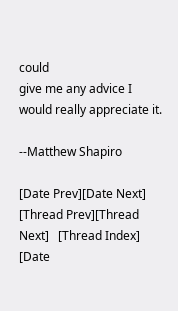could
give me any advice I would really appreciate it.

--Matthew Shapiro

[Date Prev][Date Next]   [Thread Prev][Thread Next]   [Thread Index] [Date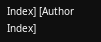Index] [Author Index]